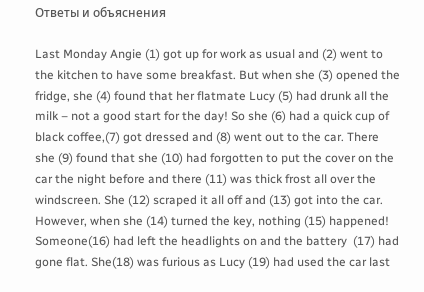Ответы и объяснения

Last Monday Angie (1) got up for work as usual and (2) went to the kitchen to have some breakfast. But when she (3) opened the fridge, she (4) found that her flatmate Lucy (5) had drunk all the milk – not a good start for the day! So she (6) had a quick cup of black coffee,(7) got dressed and (8) went out to the car. There she (9) found that she (10) had forgotten to put the cover on the car the night before and there (11) was thick frost all over the windscreen. She (12) scraped it all off and (13) got into the car. However, when she (14) turned the key, nothing (15) happened! Someone(16) had left the headlights on and the battery  (17) had gone flat. She(18) was furious as Lucy (19) had used the car last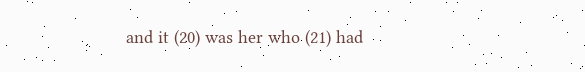and it (20) was her who (21) had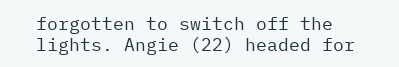forgotten to switch off the lights. Angie (22) headed for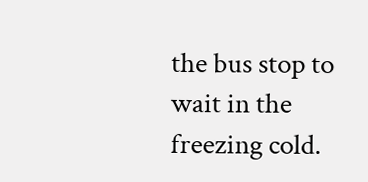the bus stop to wait in the freezing cold.